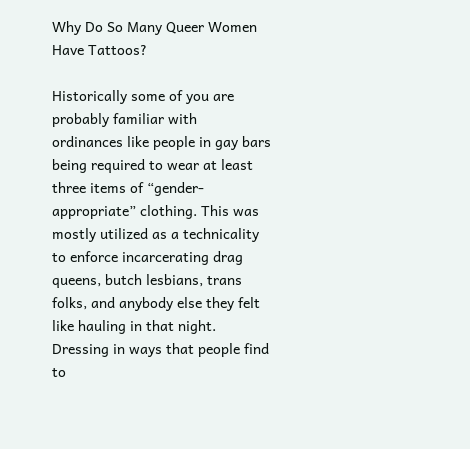Why Do So Many Queer Women Have Tattoos?

Historically some of you are probably familiar with ordinances like people in gay bars being required to wear at least three items of “gender-appropriate” clothing. This was mostly utilized as a technicality to enforce incarcerating drag queens, butch lesbians, trans folks, and anybody else they felt like hauling in that night. Dressing in ways that people find to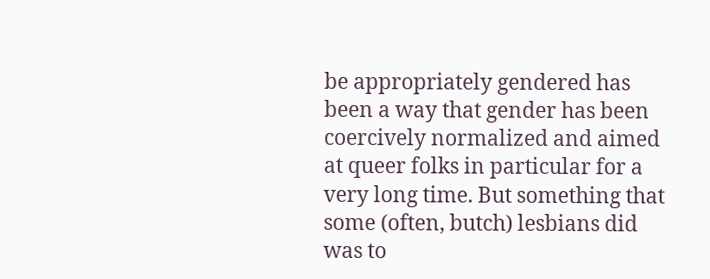be appropriately gendered has been a way that gender has been coercively normalized and aimed at queer folks in particular for a very long time. But something that some (often, butch) lesbians did was to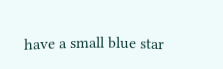have a small blue star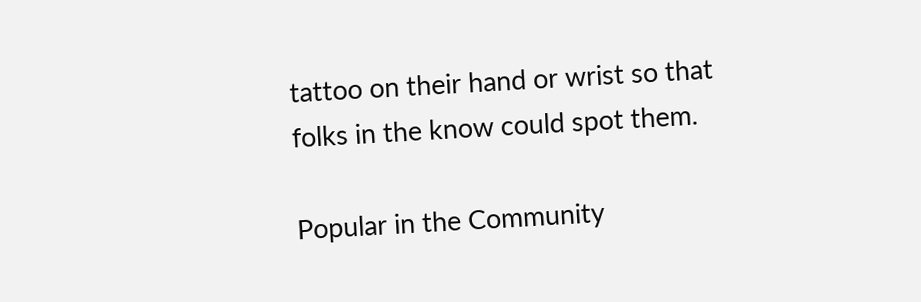tattoo on their hand or wrist so that folks in the know could spot them.

Popular in the Community